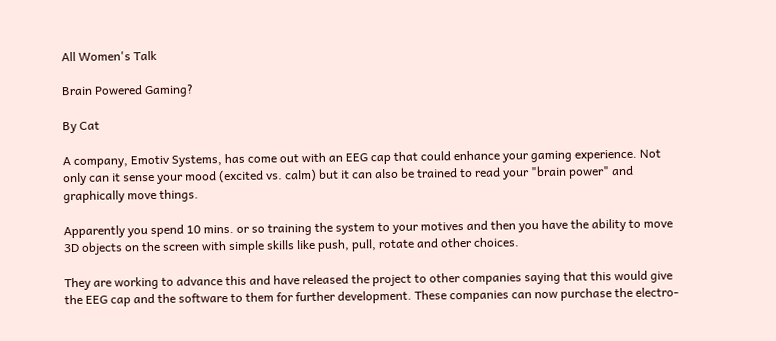All Women's Talk

Brain Powered Gaming?

By Cat

A company, Emotiv Systems, has come out with an EEG cap that could enhance your gaming experience. Not only can it sense your mood (excited vs. calm) but it can also be trained to read your "brain power" and graphically move things.

Apparently you spend 10 mins. or so training the system to your motives and then you have the ability to move 3D objects on the screen with simple skills like push, pull, rotate and other choices.

They are working to advance this and have released the project to other companies saying that this would give the EEG cap and the software to them for further development. These companies can now purchase the electro-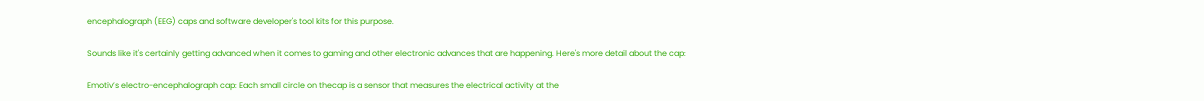encephalograph (EEG) caps and software developer's tool kits for this purpose.

Sounds like it's certainly getting advanced when it comes to gaming and other electronic advances that are happening. Here's more detail about the cap:

Emotiv’s electro-encephalograph cap: Each small circle on thecap is a sensor that measures the electrical activity at the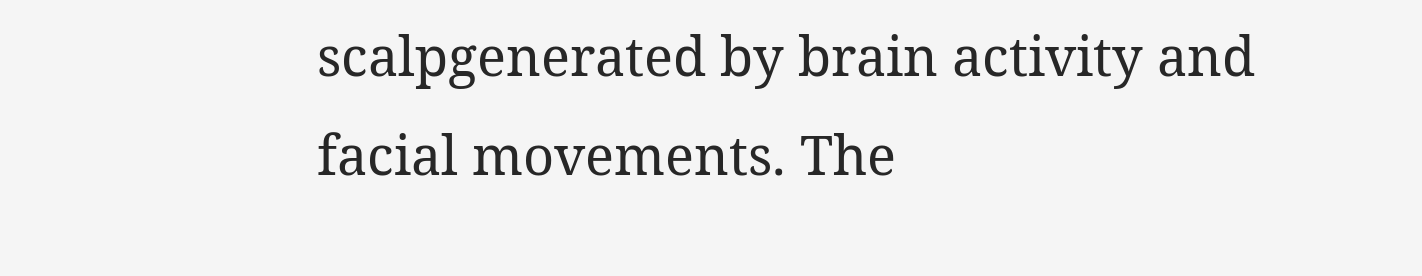scalpgenerated by brain activity and facial movements. The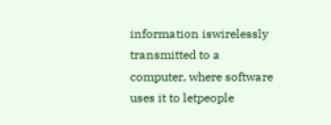information iswirelessly transmitted to a computer, where software uses it to letpeople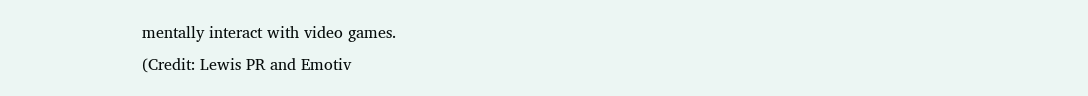mentally interact with video games.
(Credit: Lewis PR and Emotiv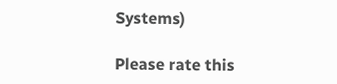Systems)

Please rate this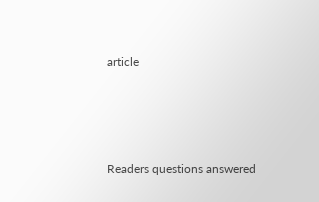article




Readers questions answered